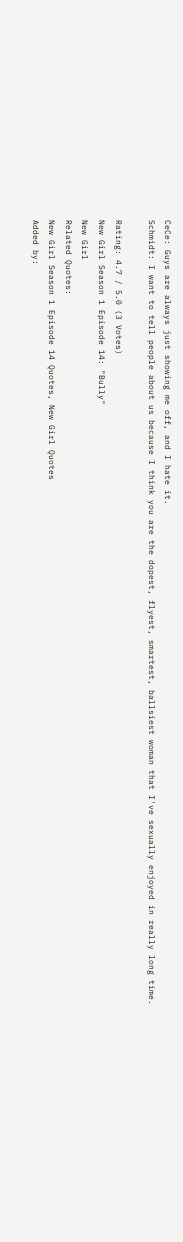CeCe: Guys are always just showing me off, and I hate it.
Schmidt: I want to tell people about us because I think you are the dopest, flyest, smartest, ballsiest woman that I've sexually enjoyed in really long time.

Rating: 4.7 / 5.0 (3 Votes)
New Girl Season 1 Episode 14: "Bully"
New Girl
Related Quotes:
New Girl Season 1 Episode 14 Quotes, New Girl Quotes
Added by: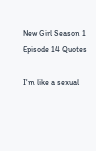New Girl Season 1 Episode 14 Quotes

I'm like a sexual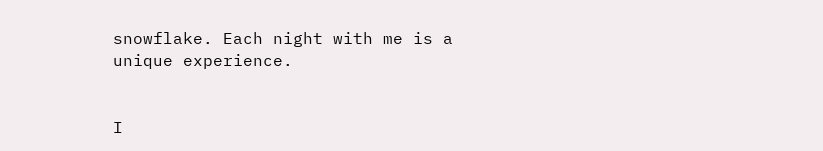snowflake. Each night with me is a unique experience.


I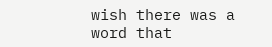wish there was a word that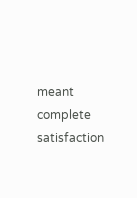meant complete satisfaction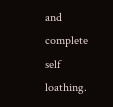and complete self loathing.